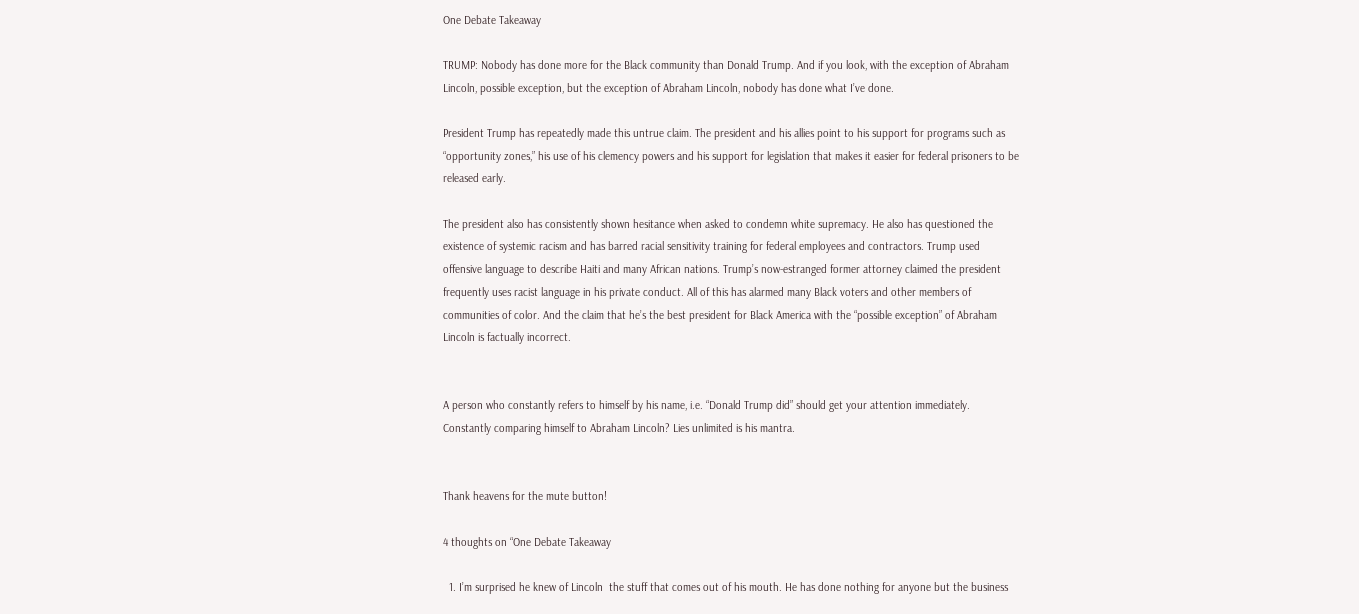One Debate Takeaway

TRUMP: Nobody has done more for the Black community than Donald Trump. And if you look, with the exception of Abraham Lincoln, possible exception, but the exception of Abraham Lincoln, nobody has done what I’ve done.

President Trump has repeatedly made this untrue claim. The president and his allies point to his support for programs such as “opportunity zones,” his use of his clemency powers and his support for legislation that makes it easier for federal prisoners to be released early.

The president also has consistently shown hesitance when asked to condemn white supremacy. He also has questioned the existence of systemic racism and has barred racial sensitivity training for federal employees and contractors. Trump used offensive language to describe Haiti and many African nations. Trump’s now-estranged former attorney claimed the president frequently uses racist language in his private conduct. All of this has alarmed many Black voters and other members of communities of color. And the claim that he’s the best president for Black America with the “possible exception” of Abraham Lincoln is factually incorrect.


A person who constantly refers to himself by his name, i.e. “Donald Trump did” should get your attention immediately. Constantly comparing himself to Abraham Lincoln? Lies unlimited is his mantra.


Thank heavens for the mute button!

4 thoughts on “One Debate Takeaway

  1. I’m surprised he knew of Lincoln  the stuff that comes out of his mouth. He has done nothing for anyone but the business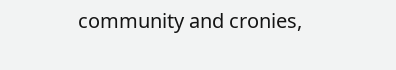community and cronies,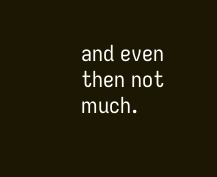and even then not much.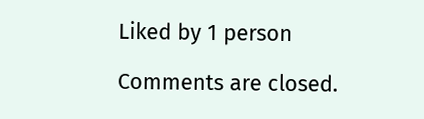Liked by 1 person

Comments are closed.